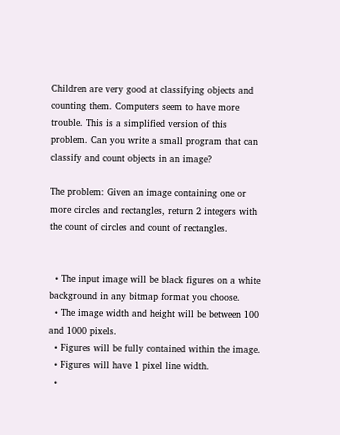Children are very good at classifying objects and counting them. Computers seem to have more trouble. This is a simplified version of this problem. Can you write a small program that can classify and count objects in an image?

The problem: Given an image containing one or more circles and rectangles, return 2 integers with the count of circles and count of rectangles.


  • The input image will be black figures on a white background in any bitmap format you choose.
  • The image width and height will be between 100 and 1000 pixels.
  • Figures will be fully contained within the image.
  • Figures will have 1 pixel line width.
  •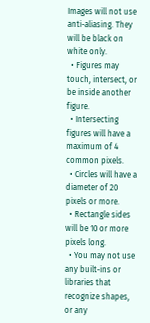Images will not use anti-aliasing. They will be black on white only.
  • Figures may touch, intersect, or be inside another figure.
  • Intersecting figures will have a maximum of 4 common pixels.
  • Circles will have a diameter of 20 pixels or more.
  • Rectangle sides will be 10 or more pixels long.
  • You may not use any built-ins or libraries that recognize shapes, or any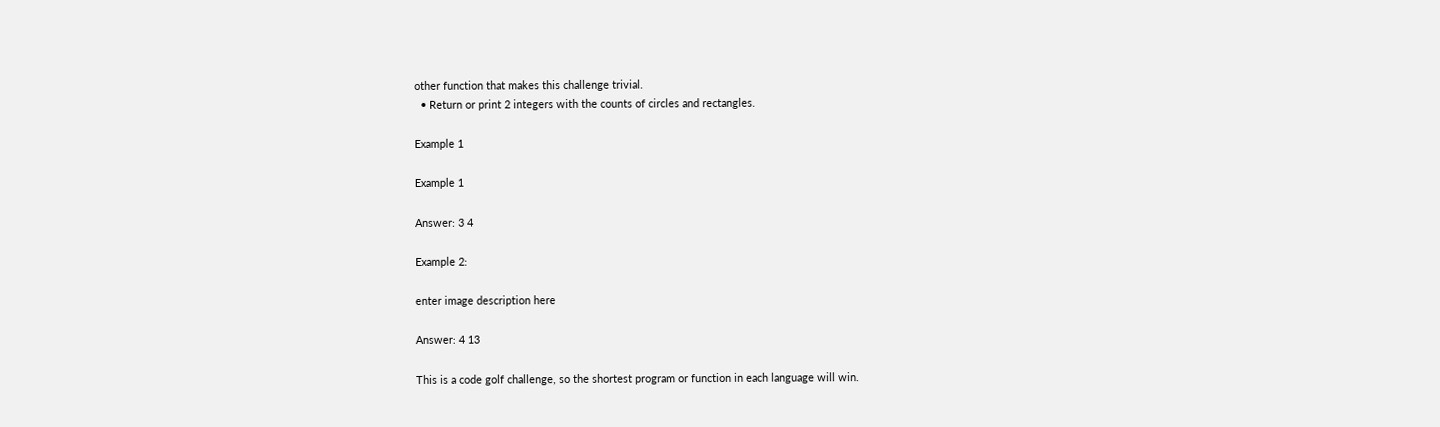other function that makes this challenge trivial.
  • Return or print 2 integers with the counts of circles and rectangles.

Example 1

Example 1

Answer: 3 4

Example 2:

enter image description here

Answer: 4 13

This is a code golf challenge, so the shortest program or function in each language will win.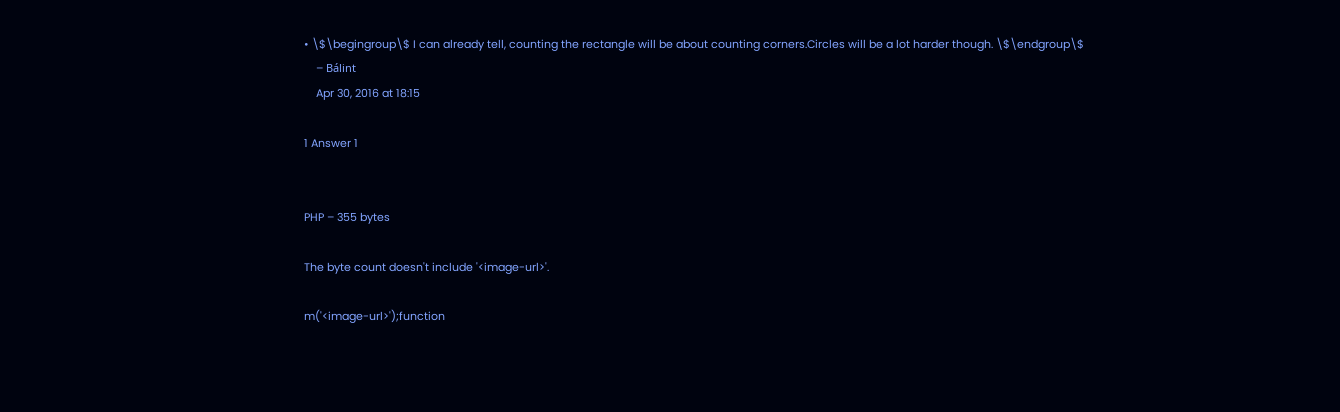• \$\begingroup\$ I can already tell, counting the rectangle will be about counting corners.Circles will be a lot harder though. \$\endgroup\$
    – Bálint
    Apr 30, 2016 at 18:15

1 Answer 1


PHP – 355 bytes

The byte count doesn't include '<image-url>'.

m('<image-url>');function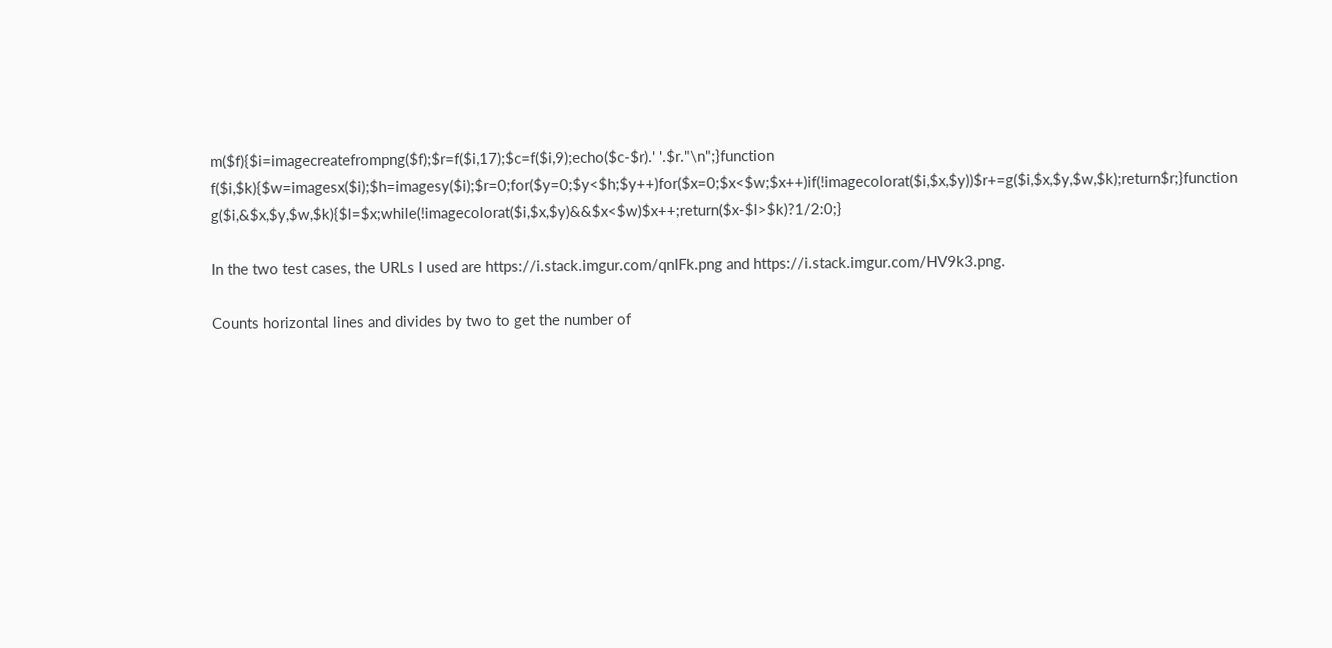m($f){$i=imagecreatefrompng($f);$r=f($i,17);$c=f($i,9);echo($c-$r).' '.$r."\n";}function f($i,$k){$w=imagesx($i);$h=imagesy($i);$r=0;for($y=0;$y<$h;$y++)for($x=0;$x<$w;$x++)if(!imagecolorat($i,$x,$y))$r+=g($i,$x,$y,$w,$k);return$r;}function g($i,&$x,$y,$w,$k){$l=$x;while(!imagecolorat($i,$x,$y)&&$x<$w)$x++;return($x-$l>$k)?1/2:0;}

In the two test cases, the URLs I used are https://i.stack.imgur.com/qnIFk.png and https://i.stack.imgur.com/HV9k3.png.

Counts horizontal lines and divides by two to get the number of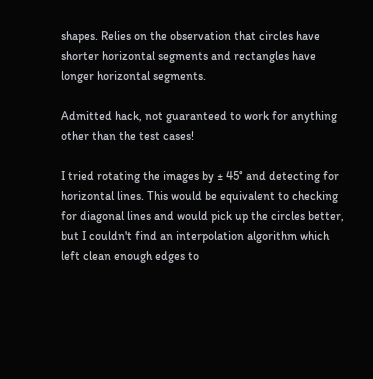shapes. Relies on the observation that circles have shorter horizontal segments and rectangles have longer horizontal segments.

Admitted hack, not guaranteed to work for anything other than the test cases!

I tried rotating the images by ± 45° and detecting for horizontal lines. This would be equivalent to checking for diagonal lines and would pick up the circles better, but I couldn't find an interpolation algorithm which left clean enough edges to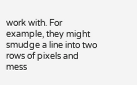work with. For example, they might smudge a line into two rows of pixels and mess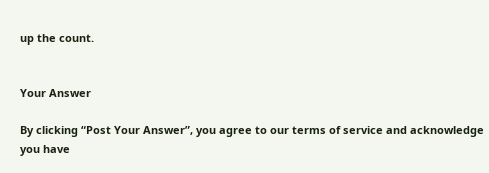up the count.


Your Answer

By clicking “Post Your Answer”, you agree to our terms of service and acknowledge you have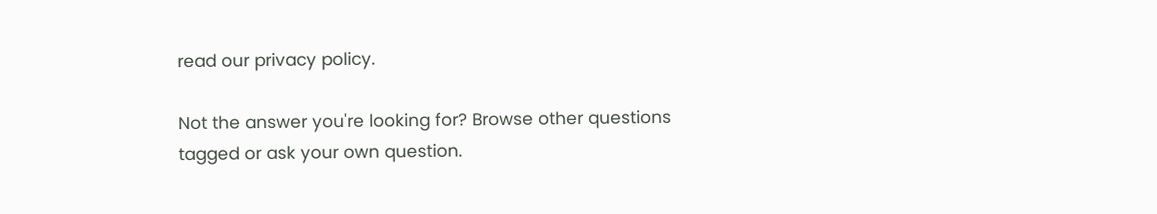read our privacy policy.

Not the answer you're looking for? Browse other questions tagged or ask your own question.